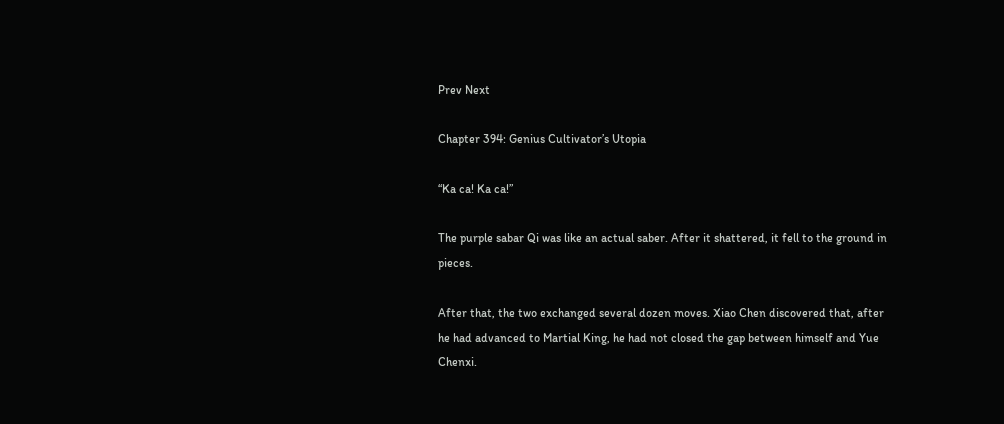Prev Next

Chapter 394: Genius Cultivator’s Utopia

“Ka ca! Ka ca!”

The purple sabar Qi was like an actual saber. After it shattered, it fell to the ground in pieces.

After that, the two exchanged several dozen moves. Xiao Chen discovered that, after he had advanced to Martial King, he had not closed the gap between himself and Yue Chenxi.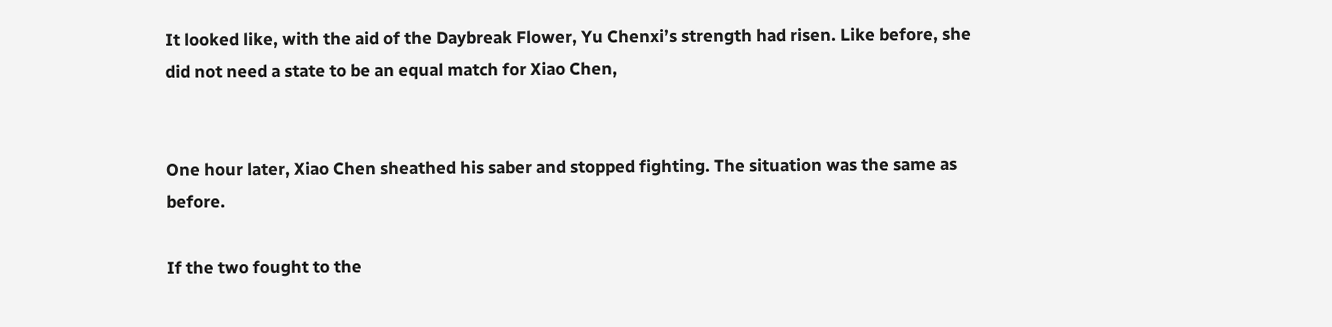It looked like, with the aid of the Daybreak Flower, Yu Chenxi’s strength had risen. Like before, she did not need a state to be an equal match for Xiao Chen,


One hour later, Xiao Chen sheathed his saber and stopped fighting. The situation was the same as before.

If the two fought to the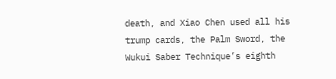death, and Xiao Chen used all his trump cards, the Palm Sword, the Wukui Saber Technique’s eighth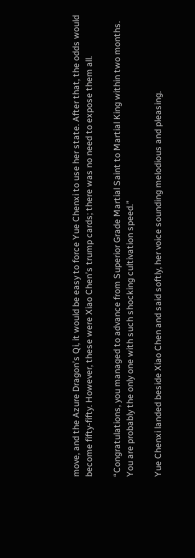move, and the Azure Dragon’s Qi, it would be easy to force Yue Chenxi to use her state. After that, the odds would become fifty-fifty. However, these were Xiao Chen’s trump cards; there was no need to expose them all.

“Congratulations, you managed to advance from Superior Grade Martial Saint to Martial King within two months. You are probably the only one with such shocking cultivation speed.”

Yue Chenxi landed beside Xiao Chen and said softly, her voice sounding melodious and pleasing.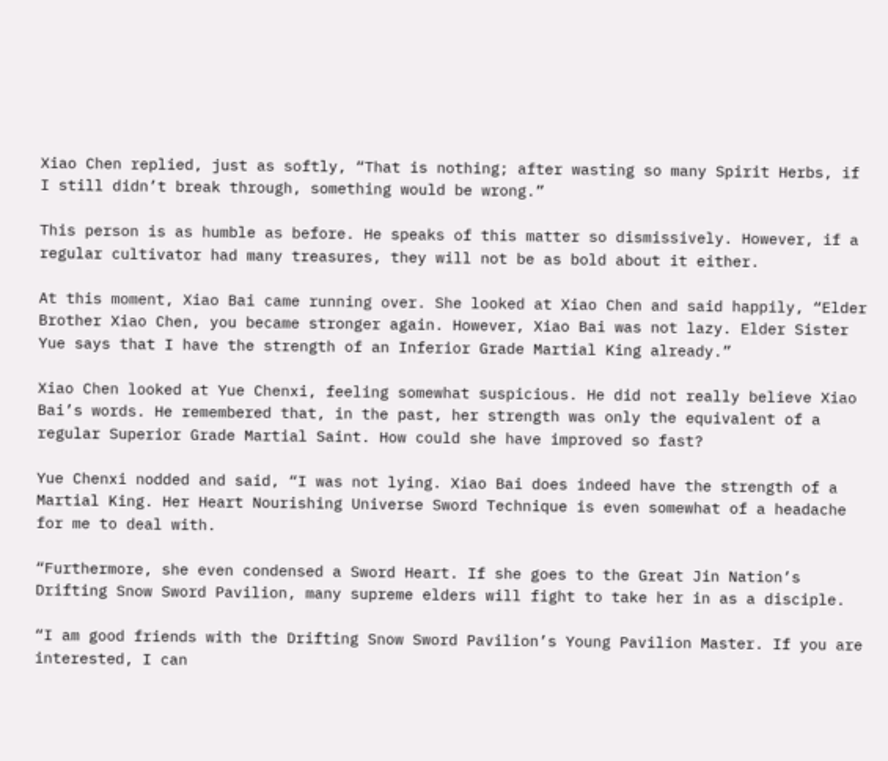Xiao Chen replied, just as softly, “That is nothing; after wasting so many Spirit Herbs, if I still didn’t break through, something would be wrong.”

This person is as humble as before. He speaks of this matter so dismissively. However, if a regular cultivator had many treasures, they will not be as bold about it either.

At this moment, Xiao Bai came running over. She looked at Xiao Chen and said happily, “Elder Brother Xiao Chen, you became stronger again. However, Xiao Bai was not lazy. Elder Sister Yue says that I have the strength of an Inferior Grade Martial King already.”

Xiao Chen looked at Yue Chenxi, feeling somewhat suspicious. He did not really believe Xiao Bai’s words. He remembered that, in the past, her strength was only the equivalent of a regular Superior Grade Martial Saint. How could she have improved so fast?

Yue Chenxi nodded and said, “I was not lying. Xiao Bai does indeed have the strength of a Martial King. Her Heart Nourishing Universe Sword Technique is even somewhat of a headache for me to deal with.

“Furthermore, she even condensed a Sword Heart. If she goes to the Great Jin Nation’s Drifting Snow Sword Pavilion, many supreme elders will fight to take her in as a disciple.

“I am good friends with the Drifting Snow Sword Pavilion’s Young Pavilion Master. If you are interested, I can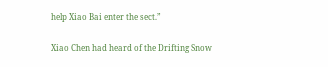help Xiao Bai enter the sect.”

Xiao Chen had heard of the Drifting Snow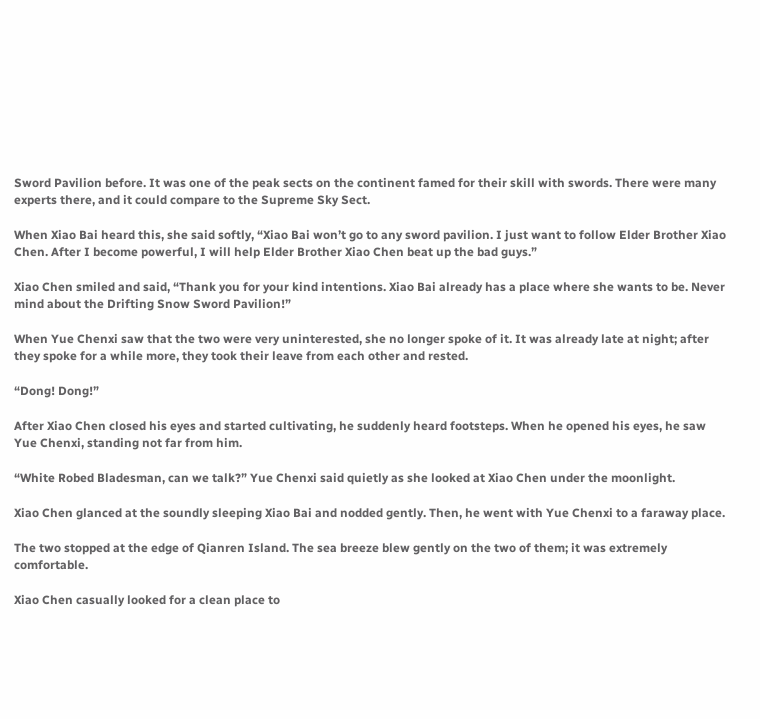Sword Pavilion before. It was one of the peak sects on the continent famed for their skill with swords. There were many experts there, and it could compare to the Supreme Sky Sect.

When Xiao Bai heard this, she said softly, “Xiao Bai won’t go to any sword pavilion. I just want to follow Elder Brother Xiao Chen. After I become powerful, I will help Elder Brother Xiao Chen beat up the bad guys.”

Xiao Chen smiled and said, “Thank you for your kind intentions. Xiao Bai already has a place where she wants to be. Never mind about the Drifting Snow Sword Pavilion!”

When Yue Chenxi saw that the two were very uninterested, she no longer spoke of it. It was already late at night; after they spoke for a while more, they took their leave from each other and rested.

“Dong! Dong!”

After Xiao Chen closed his eyes and started cultivating, he suddenly heard footsteps. When he opened his eyes, he saw Yue Chenxi, standing not far from him.

“White Robed Bladesman, can we talk?” Yue Chenxi said quietly as she looked at Xiao Chen under the moonlight.

Xiao Chen glanced at the soundly sleeping Xiao Bai and nodded gently. Then, he went with Yue Chenxi to a faraway place.

The two stopped at the edge of Qianren Island. The sea breeze blew gently on the two of them; it was extremely comfortable.

Xiao Chen casually looked for a clean place to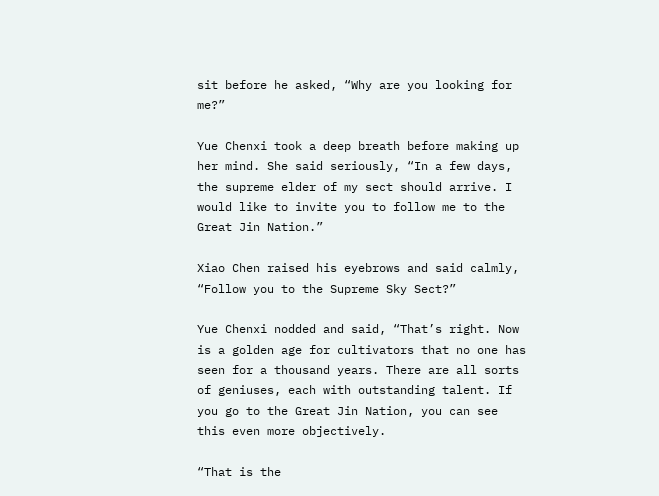sit before he asked, “Why are you looking for me?”

Yue Chenxi took a deep breath before making up her mind. She said seriously, “In a few days, the supreme elder of my sect should arrive. I would like to invite you to follow me to the Great Jin Nation.”

Xiao Chen raised his eyebrows and said calmly, “Follow you to the Supreme Sky Sect?”

Yue Chenxi nodded and said, “That’s right. Now is a golden age for cultivators that no one has seen for a thousand years. There are all sorts of geniuses, each with outstanding talent. If you go to the Great Jin Nation, you can see this even more objectively.

“That is the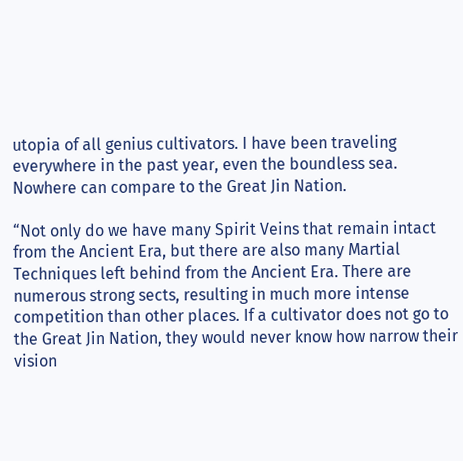utopia of all genius cultivators. I have been traveling everywhere in the past year, even the boundless sea. Nowhere can compare to the Great Jin Nation.

“Not only do we have many Spirit Veins that remain intact from the Ancient Era, but there are also many Martial Techniques left behind from the Ancient Era. There are numerous strong sects, resulting in much more intense competition than other places. If a cultivator does not go to the Great Jin Nation, they would never know how narrow their vision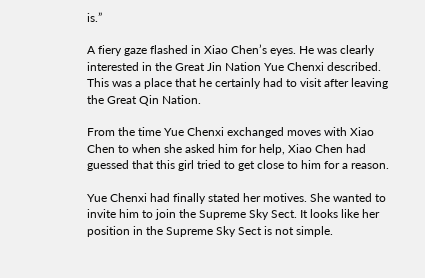is.”

A fiery gaze flashed in Xiao Chen’s eyes. He was clearly interested in the Great Jin Nation Yue Chenxi described. This was a place that he certainly had to visit after leaving the Great Qin Nation.

From the time Yue Chenxi exchanged moves with Xiao Chen to when she asked him for help, Xiao Chen had guessed that this girl tried to get close to him for a reason.

Yue Chenxi had finally stated her motives. She wanted to invite him to join the Supreme Sky Sect. It looks like her position in the Supreme Sky Sect is not simple.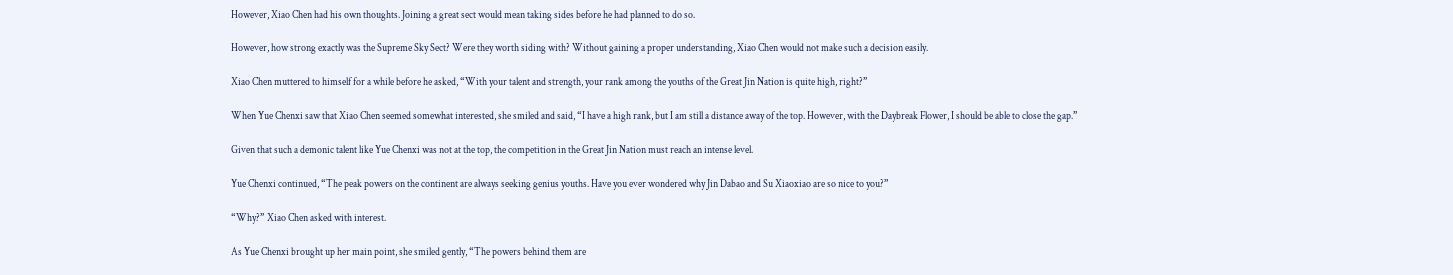However, Xiao Chen had his own thoughts. Joining a great sect would mean taking sides before he had planned to do so.

However, how strong exactly was the Supreme Sky Sect? Were they worth siding with? Without gaining a proper understanding, Xiao Chen would not make such a decision easily.

Xiao Chen muttered to himself for a while before he asked, “With your talent and strength, your rank among the youths of the Great Jin Nation is quite high, right?”

When Yue Chenxi saw that Xiao Chen seemed somewhat interested, she smiled and said, “I have a high rank, but I am still a distance away of the top. However, with the Daybreak Flower, I should be able to close the gap.”

Given that such a demonic talent like Yue Chenxi was not at the top, the competition in the Great Jin Nation must reach an intense level.

Yue Chenxi continued, “The peak powers on the continent are always seeking genius youths. Have you ever wondered why Jin Dabao and Su Xiaoxiao are so nice to you?”

“Why?” Xiao Chen asked with interest.

As Yue Chenxi brought up her main point, she smiled gently, “The powers behind them are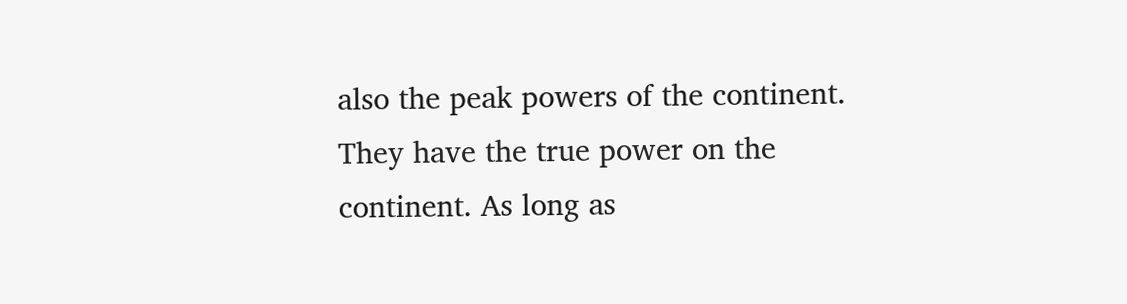also the peak powers of the continent. They have the true power on the continent. As long as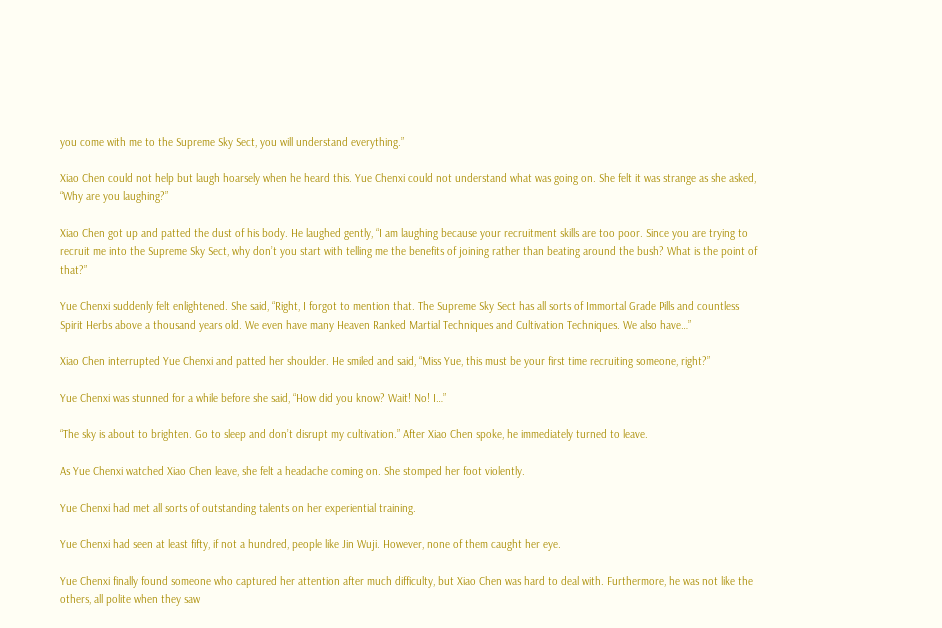you come with me to the Supreme Sky Sect, you will understand everything.”

Xiao Chen could not help but laugh hoarsely when he heard this. Yue Chenxi could not understand what was going on. She felt it was strange as she asked, “Why are you laughing?”

Xiao Chen got up and patted the dust of his body. He laughed gently, “I am laughing because your recruitment skills are too poor. Since you are trying to recruit me into the Supreme Sky Sect, why don’t you start with telling me the benefits of joining rather than beating around the bush? What is the point of that?”

Yue Chenxi suddenly felt enlightened. She said, “Right, I forgot to mention that. The Supreme Sky Sect has all sorts of Immortal Grade Pills and countless Spirit Herbs above a thousand years old. We even have many Heaven Ranked Martial Techniques and Cultivation Techniques. We also have…”

Xiao Chen interrupted Yue Chenxi and patted her shoulder. He smiled and said, “Miss Yue, this must be your first time recruiting someone, right?”

Yue Chenxi was stunned for a while before she said, “How did you know? Wait! No! I…”

“The sky is about to brighten. Go to sleep and don’t disrupt my cultivation.” After Xiao Chen spoke, he immediately turned to leave.

As Yue Chenxi watched Xiao Chen leave, she felt a headache coming on. She stomped her foot violently.

Yue Chenxi had met all sorts of outstanding talents on her experiential training.

Yue Chenxi had seen at least fifty, if not a hundred, people like Jin Wuji. However, none of them caught her eye.

Yue Chenxi finally found someone who captured her attention after much difficulty, but Xiao Chen was hard to deal with. Furthermore, he was not like the others, all polite when they saw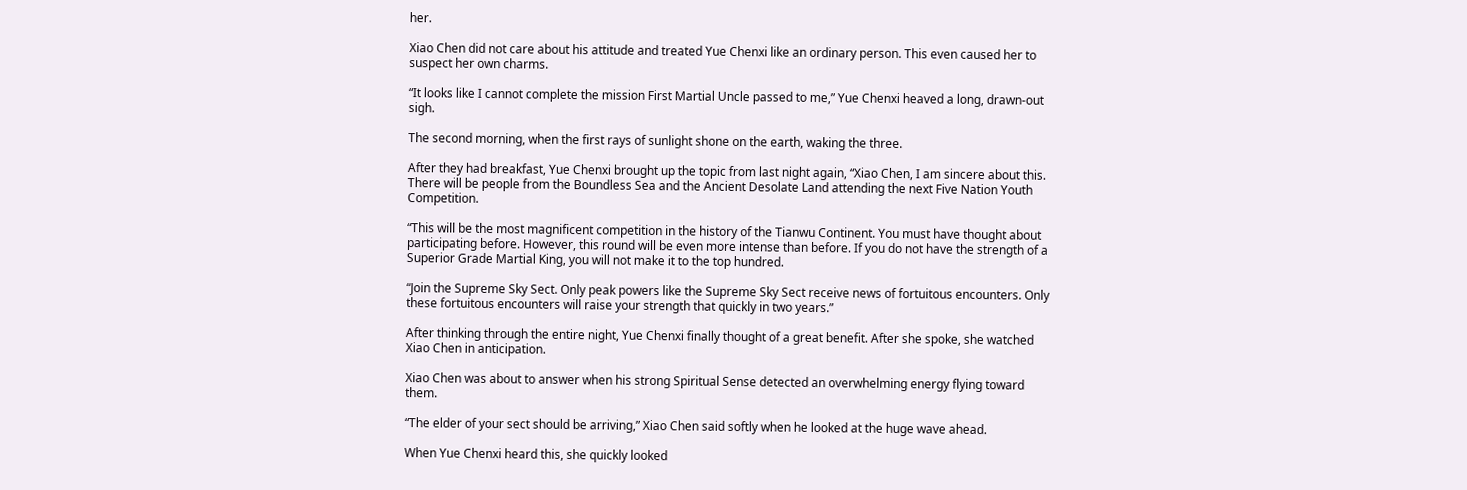her.

Xiao Chen did not care about his attitude and treated Yue Chenxi like an ordinary person. This even caused her to suspect her own charms.

“It looks like I cannot complete the mission First Martial Uncle passed to me,” Yue Chenxi heaved a long, drawn-out sigh.

The second morning, when the first rays of sunlight shone on the earth, waking the three.

After they had breakfast, Yue Chenxi brought up the topic from last night again, “Xiao Chen, I am sincere about this. There will be people from the Boundless Sea and the Ancient Desolate Land attending the next Five Nation Youth Competition.

“This will be the most magnificent competition in the history of the Tianwu Continent. You must have thought about participating before. However, this round will be even more intense than before. If you do not have the strength of a Superior Grade Martial King, you will not make it to the top hundred.

“Join the Supreme Sky Sect. Only peak powers like the Supreme Sky Sect receive news of fortuitous encounters. Only these fortuitous encounters will raise your strength that quickly in two years.”

After thinking through the entire night, Yue Chenxi finally thought of a great benefit. After she spoke, she watched Xiao Chen in anticipation.

Xiao Chen was about to answer when his strong Spiritual Sense detected an overwhelming energy flying toward them.

“The elder of your sect should be arriving,” Xiao Chen said softly when he looked at the huge wave ahead.

When Yue Chenxi heard this, she quickly looked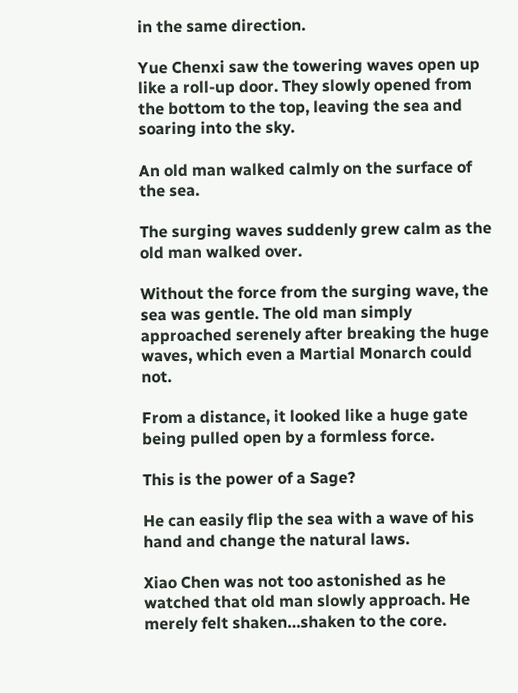in the same direction.

Yue Chenxi saw the towering waves open up like a roll-up door. They slowly opened from the bottom to the top, leaving the sea and soaring into the sky.

An old man walked calmly on the surface of the sea.

The surging waves suddenly grew calm as the old man walked over.

Without the force from the surging wave, the sea was gentle. The old man simply approached serenely after breaking the huge waves, which even a Martial Monarch could not.

From a distance, it looked like a huge gate being pulled open by a formless force.

This is the power of a Sage?

He can easily flip the sea with a wave of his hand and change the natural laws.

Xiao Chen was not too astonished as he watched that old man slowly approach. He merely felt shaken…shaken to the core.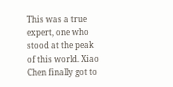This was a true expert, one who stood at the peak of this world. Xiao Chen finally got to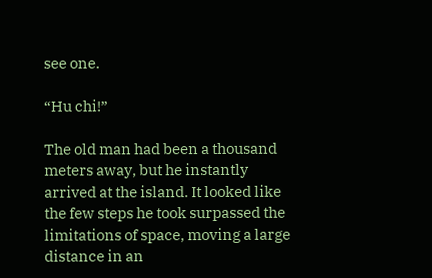see one.

“Hu chi!”

The old man had been a thousand meters away, but he instantly arrived at the island. It looked like the few steps he took surpassed the limitations of space, moving a large distance in an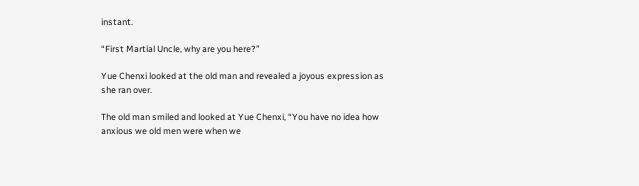instant.

“First Martial Uncle, why are you here?”

Yue Chenxi looked at the old man and revealed a joyous expression as she ran over.

The old man smiled and looked at Yue Chenxi, “You have no idea how anxious we old men were when we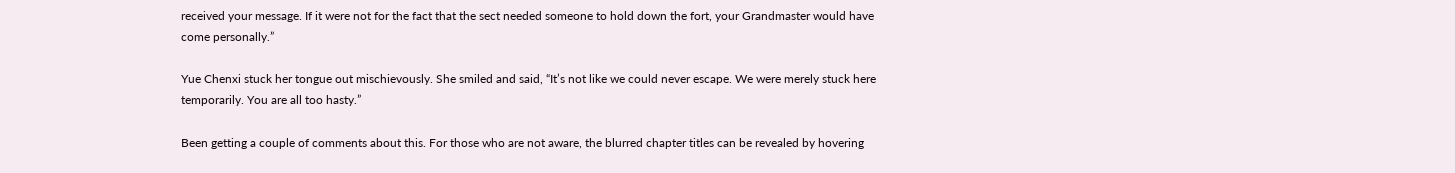received your message. If it were not for the fact that the sect needed someone to hold down the fort, your Grandmaster would have come personally.”

Yue Chenxi stuck her tongue out mischievously. She smiled and said, “It’s not like we could never escape. We were merely stuck here temporarily. You are all too hasty.”

Been getting a couple of comments about this. For those who are not aware, the blurred chapter titles can be revealed by hovering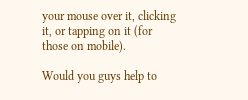your mouse over it, clicking it, or tapping on it (for those on mobile).

Would you guys help to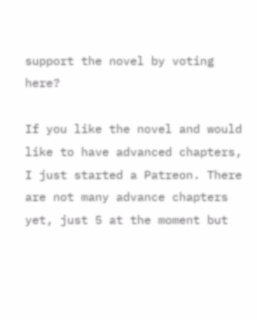support the novel by voting here?

If you like the novel and would like to have advanced chapters, I just started a Patreon. There are not many advance chapters yet, just 5 at the moment but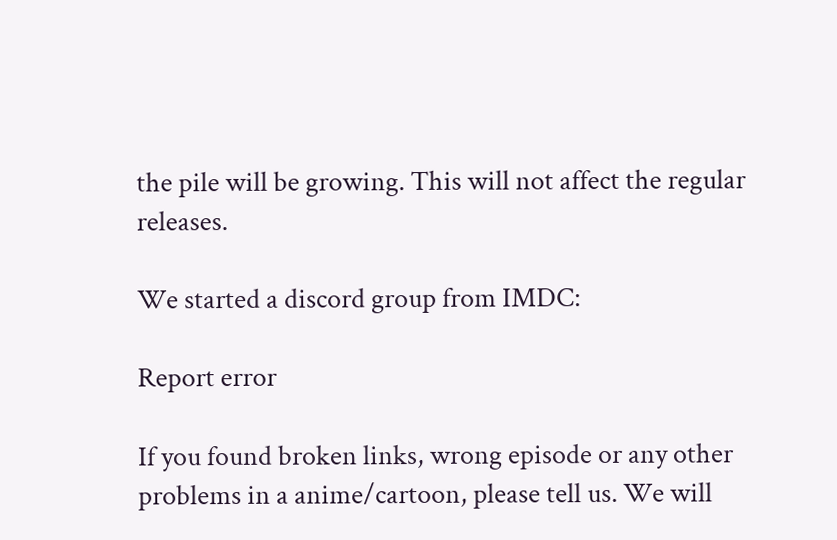the pile will be growing. This will not affect the regular releases.

We started a discord group from IMDC:

Report error

If you found broken links, wrong episode or any other problems in a anime/cartoon, please tell us. We will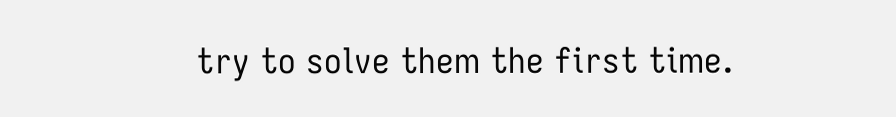try to solve them the first time.